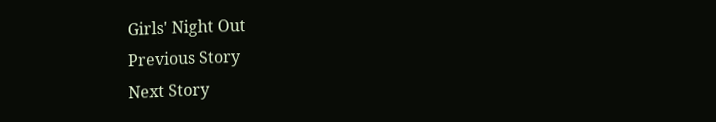Girls' Night Out
Previous Story
Next Story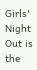Girls' Night Out is the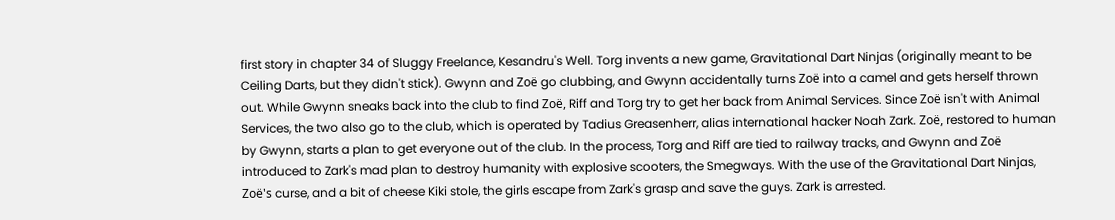first story in chapter 34 of Sluggy Freelance, Kesandru's Well. Torg invents a new game, Gravitational Dart Ninjas (originally meant to be Ceiling Darts, but they didn't stick). Gwynn and Zoë go clubbing, and Gwynn accidentally turns Zoë into a camel and gets herself thrown out. While Gwynn sneaks back into the club to find Zoë, Riff and Torg try to get her back from Animal Services. Since Zoë isn't with Animal Services, the two also go to the club, which is operated by Tadius Greasenherr, alias international hacker Noah Zark. Zoë, restored to human by Gwynn, starts a plan to get everyone out of the club. In the process, Torg and Riff are tied to railway tracks, and Gwynn and Zoë introduced to Zark's mad plan to destroy humanity with explosive scooters, the Smegways. With the use of the Gravitational Dart Ninjas, Zoë's curse, and a bit of cheese Kiki stole, the girls escape from Zark's grasp and save the guys. Zark is arrested.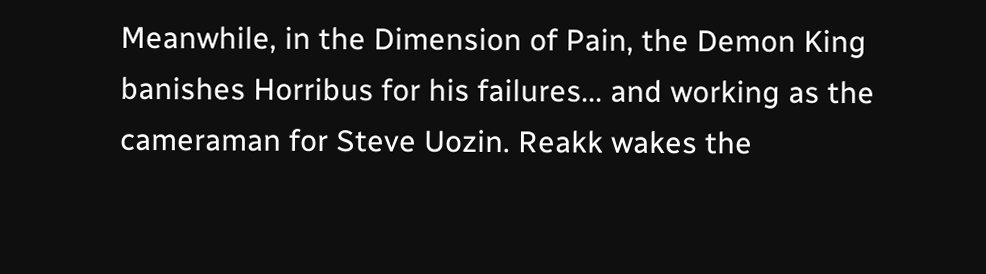Meanwhile, in the Dimension of Pain, the Demon King banishes Horribus for his failures... and working as the cameraman for Steve Uozin. Reakk wakes the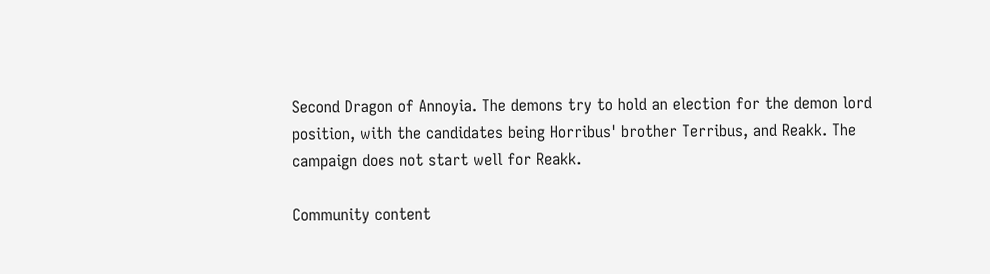Second Dragon of Annoyia. The demons try to hold an election for the demon lord position, with the candidates being Horribus' brother Terribus, and Reakk. The campaign does not start well for Reakk.

Community content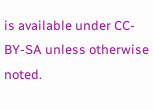is available under CC-BY-SA unless otherwise noted.